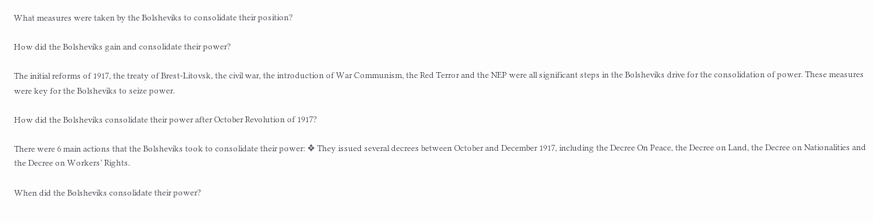What measures were taken by the Bolsheviks to consolidate their position?

How did the Bolsheviks gain and consolidate their power?

The initial reforms of 1917, the treaty of Brest-Litovsk, the civil war, the introduction of War Communism, the Red Terror and the NEP were all significant steps in the Bolsheviks drive for the consolidation of power. These measures were key for the Bolsheviks to seize power.

How did the Bolsheviks consolidate their power after October Revolution of 1917?

There were 6 main actions that the Bolsheviks took to consolidate their power: ❖ They issued several decrees between October and December 1917, including the Decree On Peace, the Decree on Land, the Decree on Nationalities and the Decree on Workers’ Rights.

When did the Bolsheviks consolidate their power?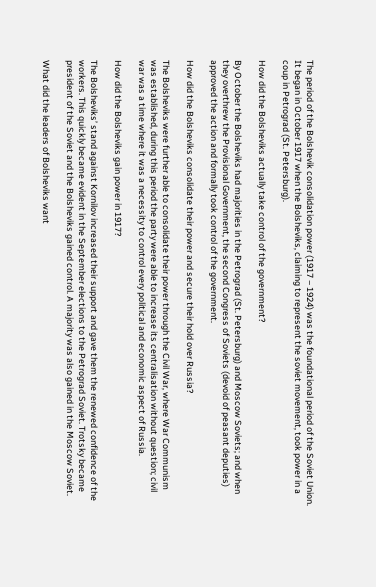The period of the Bolshevik consolidation power (1917 – 1924) was the foundational period of the Soviet Union. It began in October 1917 when the Bolsheviks, claiming to represent the soviet movement, took power in a coup in Petrograd (St. Petersburg).

How did the Bolsheviks actually take control of the government?

By October the Bolsheviks had majorities in the Petrograd (St. Petersburg) and Moscow Soviets; and when they overthrew the Provisional Government, the second Congress of Soviets (devoid of peasant deputies) approved the action and formally took control of the government.

How did the Bolsheviks consolidate their power and secure their hold over Russia?

The Bolsheviks were further able to consolidate their power through the Civil War, where War Communism was established, during this period the party were able to increase its centralisation without question; civil war was a time where it was a necessity to control every political and economic aspect of Russia.

How did the Bolsheviks gain power in 1917?

The Bolsheviks’ stand against Kornilov increased their support and gave them the renewed confidence of the workers. This quickly became evident in the September elections to the Petrograd Soviet. Trotsky became president of the Soviet and the Bolsheviks gained control. A majority was also gained in the Moscow Soviet.

What did the leaders of Bolsheviks want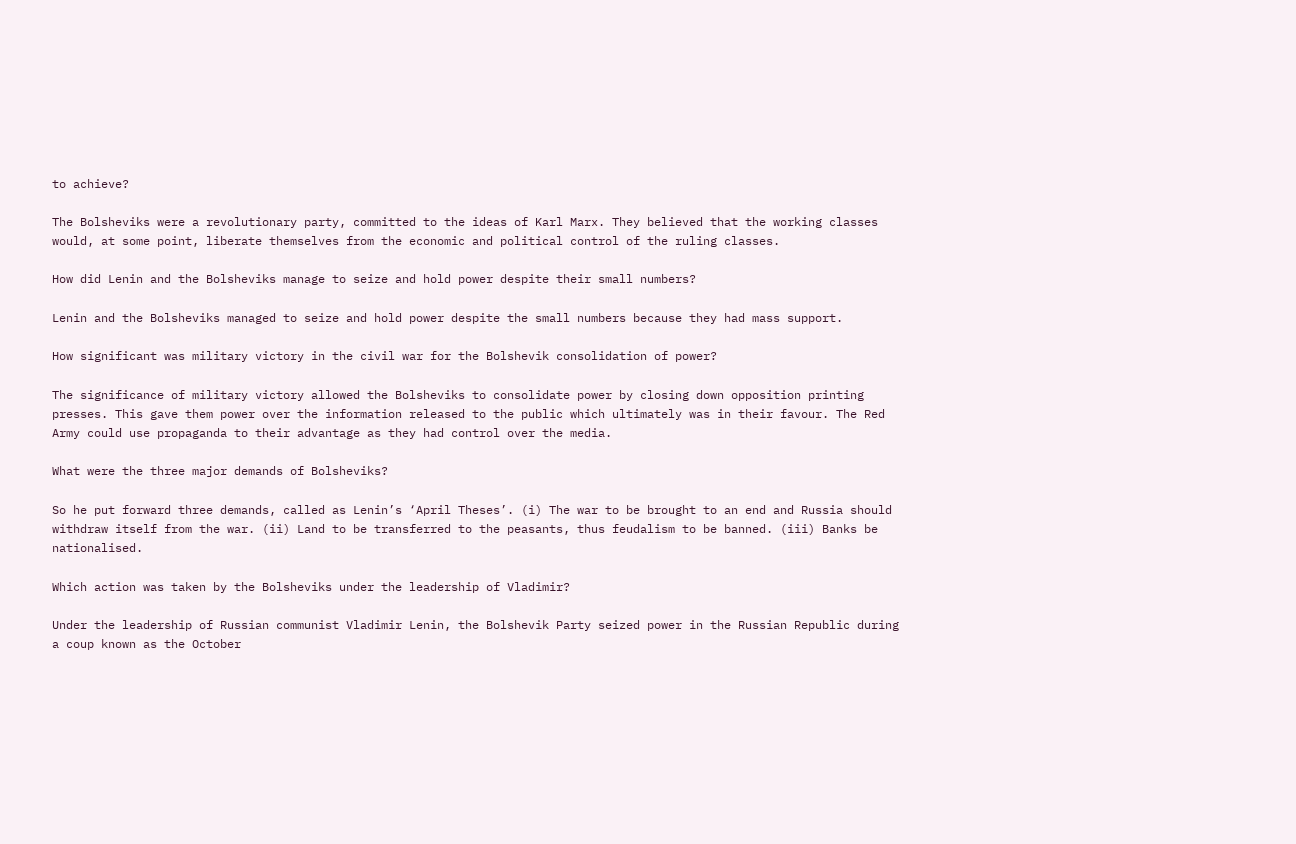to achieve?

The Bolsheviks were a revolutionary party, committed to the ideas of Karl Marx. They believed that the working classes would, at some point, liberate themselves from the economic and political control of the ruling classes.

How did Lenin and the Bolsheviks manage to seize and hold power despite their small numbers?

Lenin and the Bolsheviks managed to seize and hold power despite the small numbers because they had mass support.

How significant was military victory in the civil war for the Bolshevik consolidation of power?

The significance of military victory allowed the Bolsheviks to consolidate power by closing down opposition printing presses. This gave them power over the information released to the public which ultimately was in their favour. The Red Army could use propaganda to their advantage as they had control over the media.

What were the three major demands of Bolsheviks?

So he put forward three demands, called as Lenin’s ‘April Theses’. (i) The war to be brought to an end and Russia should withdraw itself from the war. (ii) Land to be transferred to the peasants, thus feudalism to be banned. (iii) Banks be nationalised.

Which action was taken by the Bolsheviks under the leadership of Vladimir?

Under the leadership of Russian communist Vladimir Lenin, the Bolshevik Party seized power in the Russian Republic during a coup known as the October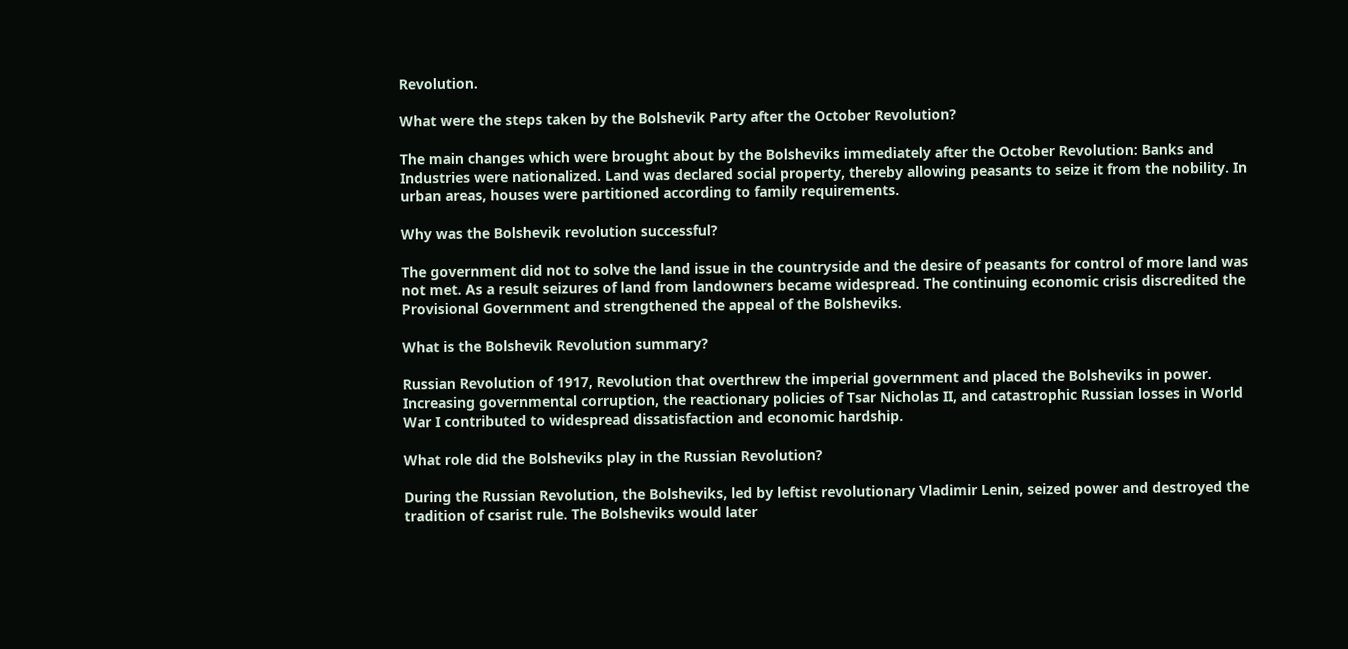Revolution.

What were the steps taken by the Bolshevik Party after the October Revolution?

The main changes which were brought about by the Bolsheviks immediately after the October Revolution: Banks and Industries were nationalized. Land was declared social property, thereby allowing peasants to seize it from the nobility. In urban areas, houses were partitioned according to family requirements.

Why was the Bolshevik revolution successful?

The government did not to solve the land issue in the countryside and the desire of peasants for control of more land was not met. As a result seizures of land from landowners became widespread. The continuing economic crisis discredited the Provisional Government and strengthened the appeal of the Bolsheviks.

What is the Bolshevik Revolution summary?

Russian Revolution of 1917, Revolution that overthrew the imperial government and placed the Bolsheviks in power. Increasing governmental corruption, the reactionary policies of Tsar Nicholas II, and catastrophic Russian losses in World War I contributed to widespread dissatisfaction and economic hardship.

What role did the Bolsheviks play in the Russian Revolution?

During the Russian Revolution, the Bolsheviks, led by leftist revolutionary Vladimir Lenin, seized power and destroyed the tradition of csarist rule. The Bolsheviks would later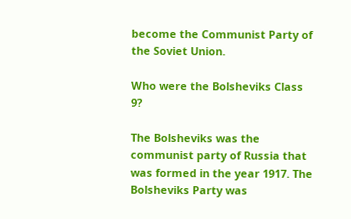become the Communist Party of the Soviet Union.

Who were the Bolsheviks Class 9?

The Bolsheviks was the communist party of Russia that was formed in the year 1917. The Bolsheviks Party was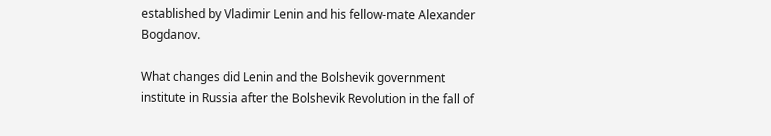established by Vladimir Lenin and his fellow-mate Alexander Bogdanov.

What changes did Lenin and the Bolshevik government institute in Russia after the Bolshevik Revolution in the fall of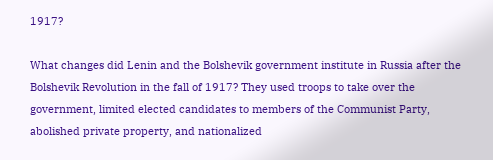1917?

What changes did Lenin and the Bolshevik government institute in Russia after the Bolshevik Revolution in the fall of 1917? They used troops to take over the government, limited elected candidates to members of the Communist Party, abolished private property, and nationalized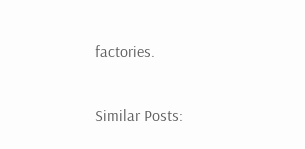factories.

Similar Posts: